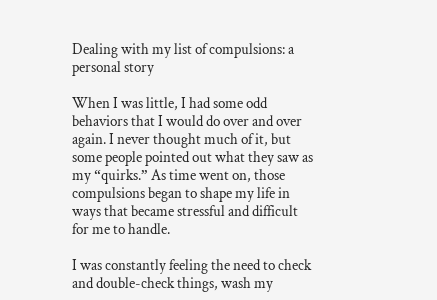Dealing with my list of compulsions: a personal story

When I was little, I had some odd behaviors that I would do over and over again. I never thought much of it, but some people pointed out what they saw as my “quirks.” As time went on, those compulsions began to shape my life in ways that became stressful and difficult for me to handle.

I was constantly feeling the need to check and double-check things, wash my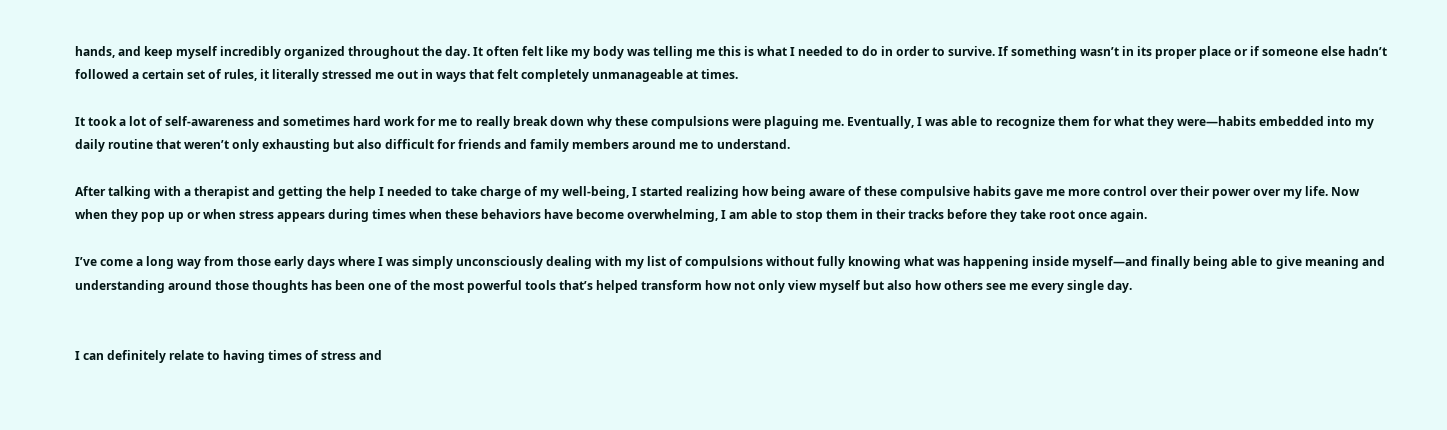hands, and keep myself incredibly organized throughout the day. It often felt like my body was telling me this is what I needed to do in order to survive. If something wasn’t in its proper place or if someone else hadn’t followed a certain set of rules, it literally stressed me out in ways that felt completely unmanageable at times.

It took a lot of self-awareness and sometimes hard work for me to really break down why these compulsions were plaguing me. Eventually, I was able to recognize them for what they were—habits embedded into my daily routine that weren’t only exhausting but also difficult for friends and family members around me to understand.

After talking with a therapist and getting the help I needed to take charge of my well-being, I started realizing how being aware of these compulsive habits gave me more control over their power over my life. Now when they pop up or when stress appears during times when these behaviors have become overwhelming, I am able to stop them in their tracks before they take root once again.

I’ve come a long way from those early days where I was simply unconsciously dealing with my list of compulsions without fully knowing what was happening inside myself—and finally being able to give meaning and understanding around those thoughts has been one of the most powerful tools that’s helped transform how not only view myself but also how others see me every single day.


I can definitely relate to having times of stress and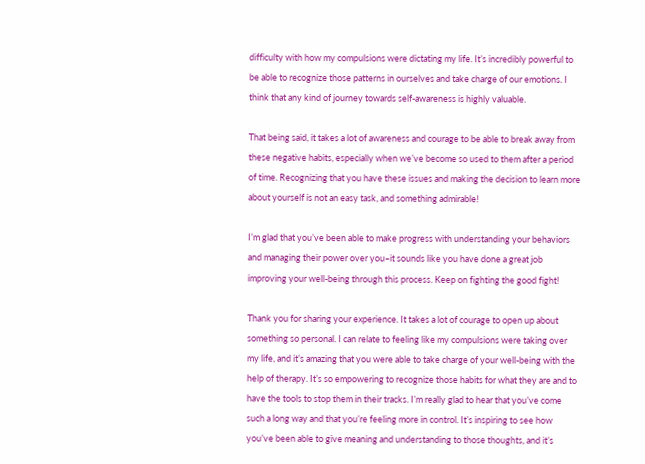difficulty with how my compulsions were dictating my life. It’s incredibly powerful to be able to recognize those patterns in ourselves and take charge of our emotions. I think that any kind of journey towards self-awareness is highly valuable.

That being said, it takes a lot of awareness and courage to be able to break away from these negative habits, especially when we’ve become so used to them after a period of time. Recognizing that you have these issues and making the decision to learn more about yourself is not an easy task, and something admirable!

I’m glad that you’ve been able to make progress with understanding your behaviors and managing their power over you–it sounds like you have done a great job improving your well-being through this process. Keep on fighting the good fight!

Thank you for sharing your experience. It takes a lot of courage to open up about something so personal. I can relate to feeling like my compulsions were taking over my life, and it’s amazing that you were able to take charge of your well-being with the help of therapy. It’s so empowering to recognize those habits for what they are and to have the tools to stop them in their tracks. I’m really glad to hear that you’ve come such a long way and that you’re feeling more in control. It’s inspiring to see how you’ve been able to give meaning and understanding to those thoughts, and it’s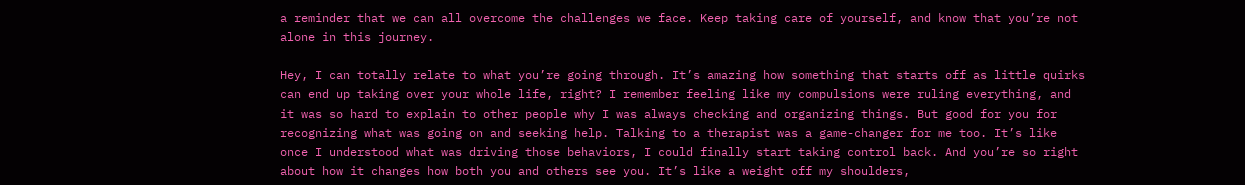a reminder that we can all overcome the challenges we face. Keep taking care of yourself, and know that you’re not alone in this journey.

Hey, I can totally relate to what you’re going through. It’s amazing how something that starts off as little quirks can end up taking over your whole life, right? I remember feeling like my compulsions were ruling everything, and it was so hard to explain to other people why I was always checking and organizing things. But good for you for recognizing what was going on and seeking help. Talking to a therapist was a game-changer for me too. It’s like once I understood what was driving those behaviors, I could finally start taking control back. And you’re so right about how it changes how both you and others see you. It’s like a weight off my shoulders,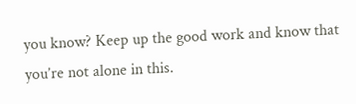you know? Keep up the good work and know that you’re not alone in this.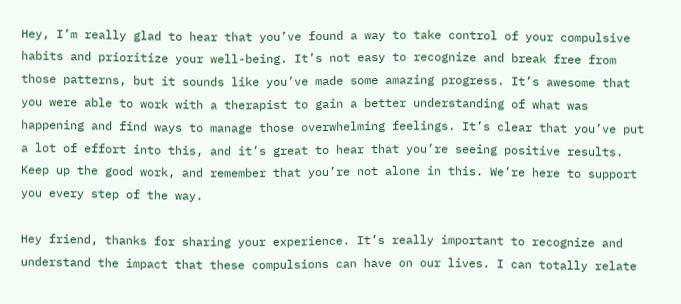Hey, I’m really glad to hear that you’ve found a way to take control of your compulsive habits and prioritize your well-being. It’s not easy to recognize and break free from those patterns, but it sounds like you’ve made some amazing progress. It’s awesome that you were able to work with a therapist to gain a better understanding of what was happening and find ways to manage those overwhelming feelings. It’s clear that you’ve put a lot of effort into this, and it’s great to hear that you’re seeing positive results. Keep up the good work, and remember that you’re not alone in this. We’re here to support you every step of the way.

Hey friend, thanks for sharing your experience. It’s really important to recognize and understand the impact that these compulsions can have on our lives. I can totally relate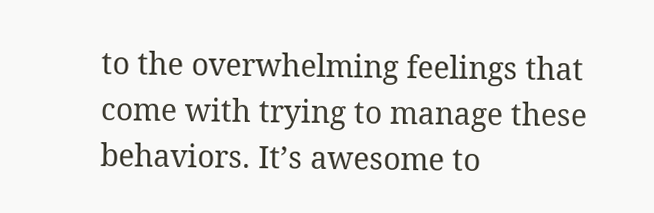to the overwhelming feelings that come with trying to manage these behaviors. It’s awesome to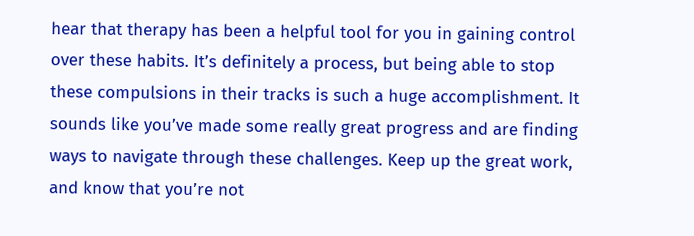hear that therapy has been a helpful tool for you in gaining control over these habits. It’s definitely a process, but being able to stop these compulsions in their tracks is such a huge accomplishment. It sounds like you’ve made some really great progress and are finding ways to navigate through these challenges. Keep up the great work, and know that you’re not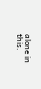alone in this.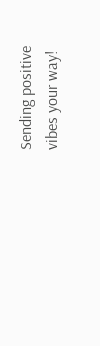Sending positive vibes your way!